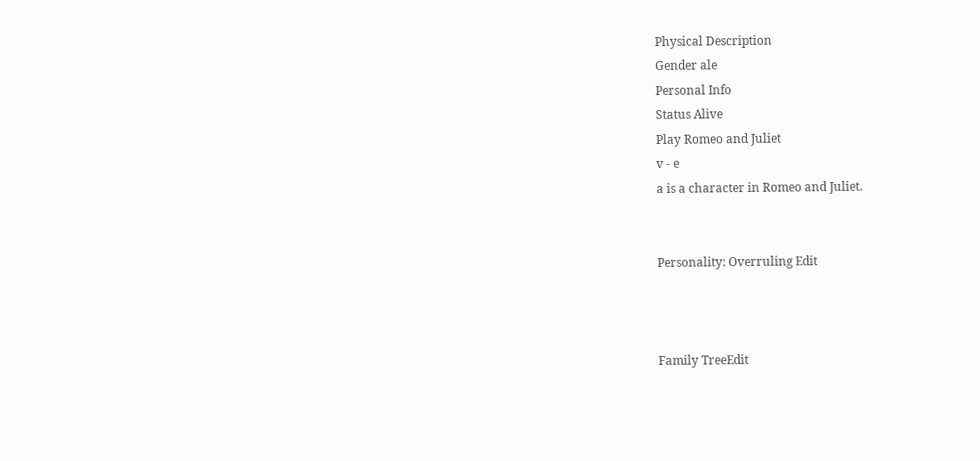Physical Description
Gender ale
Personal Info
Status Alive
Play Romeo and Juliet
v - e
a is a character in Romeo and Juliet.


Personality: Overruling Edit



Family TreeEdit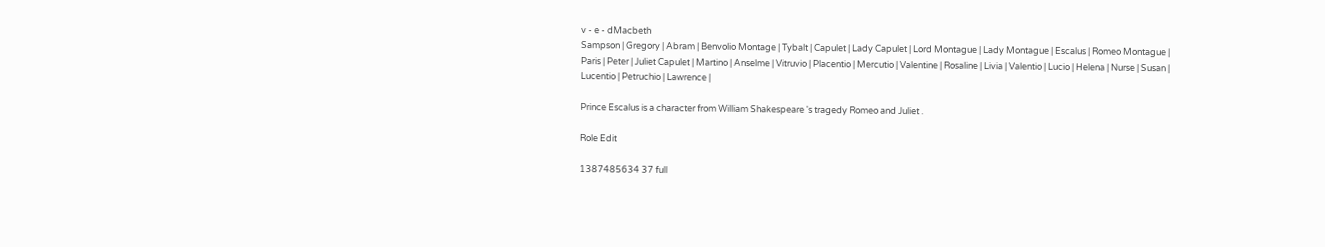v - e - dMacbeth
Sampson | Gregory | Abram | Benvolio Montage | Tybalt | Capulet | Lady Capulet | Lord Montague | Lady Montague | Escalus | Romeo Montague | Paris | Peter | Juliet Capulet | Martino | Anselme | Vitruvio | Placentio | Mercutio | Valentine | Rosaline | Livia | Valentio | Lucio | Helena | Nurse | Susan | Lucentio | Petruchio | Lawrence |

Prince Escalus is a character from William Shakespeare 's tragedy Romeo and Juliet .

Role Edit

1387485634 37 full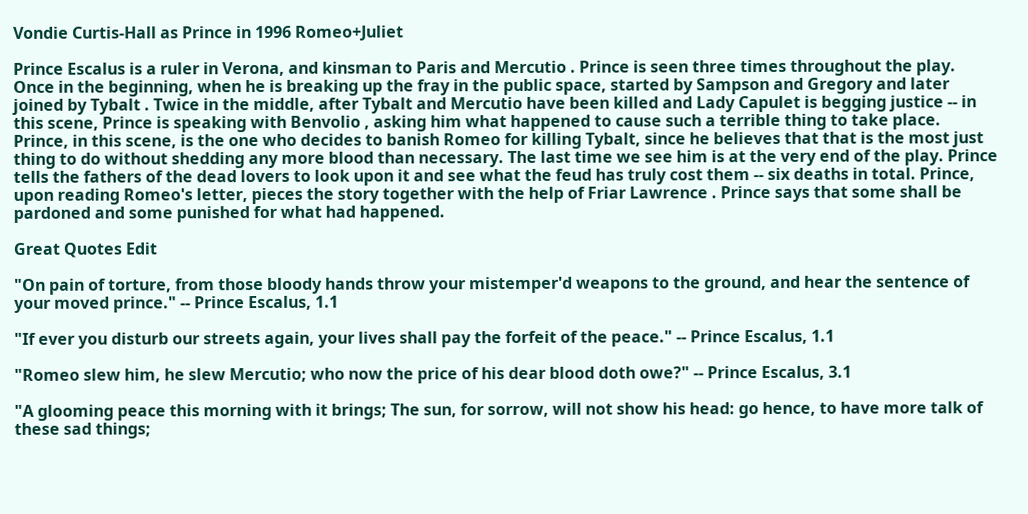Vondie Curtis-Hall as Prince in 1996 Romeo+Juliet

Prince Escalus is a ruler in Verona, and kinsman to Paris and Mercutio . Prince is seen three times throughout the play. Once in the beginning, when he is breaking up the fray in the public space, started by Sampson and Gregory and later joined by Tybalt . Twice in the middle, after Tybalt and Mercutio have been killed and Lady Capulet is begging justice -- in this scene, Prince is speaking with Benvolio , asking him what happened to cause such a terrible thing to take place. Prince, in this scene, is the one who decides to banish Romeo for killing Tybalt, since he believes that that is the most just thing to do without shedding any more blood than necessary. The last time we see him is at the very end of the play. Prince tells the fathers of the dead lovers to look upon it and see what the feud has truly cost them -- six deaths in total. Prince, upon reading Romeo's letter, pieces the story together with the help of Friar Lawrence . Prince says that some shall be pardoned and some punished for what had happened.

Great Quotes Edit

"On pain of torture, from those bloody hands throw your mistemper'd weapons to the ground, and hear the sentence of your moved prince." -- Prince Escalus, 1.1

"If ever you disturb our streets again, your lives shall pay the forfeit of the peace." -- Prince Escalus, 1.1

"Romeo slew him, he slew Mercutio; who now the price of his dear blood doth owe?" -- Prince Escalus, 3.1

"A glooming peace this morning with it brings; The sun, for sorrow, will not show his head: go hence, to have more talk of these sad things;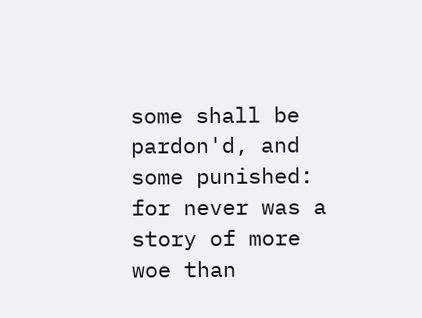some shall be pardon'd, and some punished: for never was a story of more woe than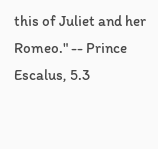this of Juliet and her Romeo." -- Prince Escalus, 5.3